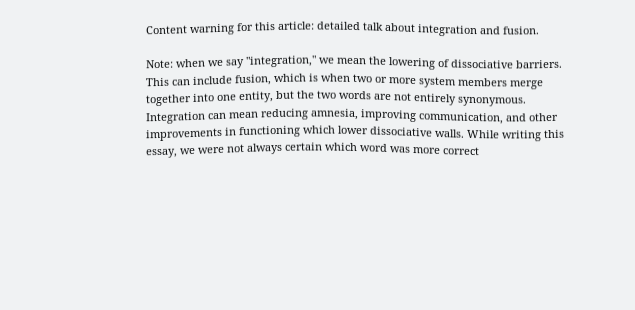Content warning for this article: detailed talk about integration and fusion.

Note: when we say "integration," we mean the lowering of dissociative barriers. This can include fusion, which is when two or more system members merge together into one entity, but the two words are not entirely synonymous. Integration can mean reducing amnesia, improving communication, and other improvements in functioning which lower dissociative walls. While writing this essay, we were not always certain which word was more correct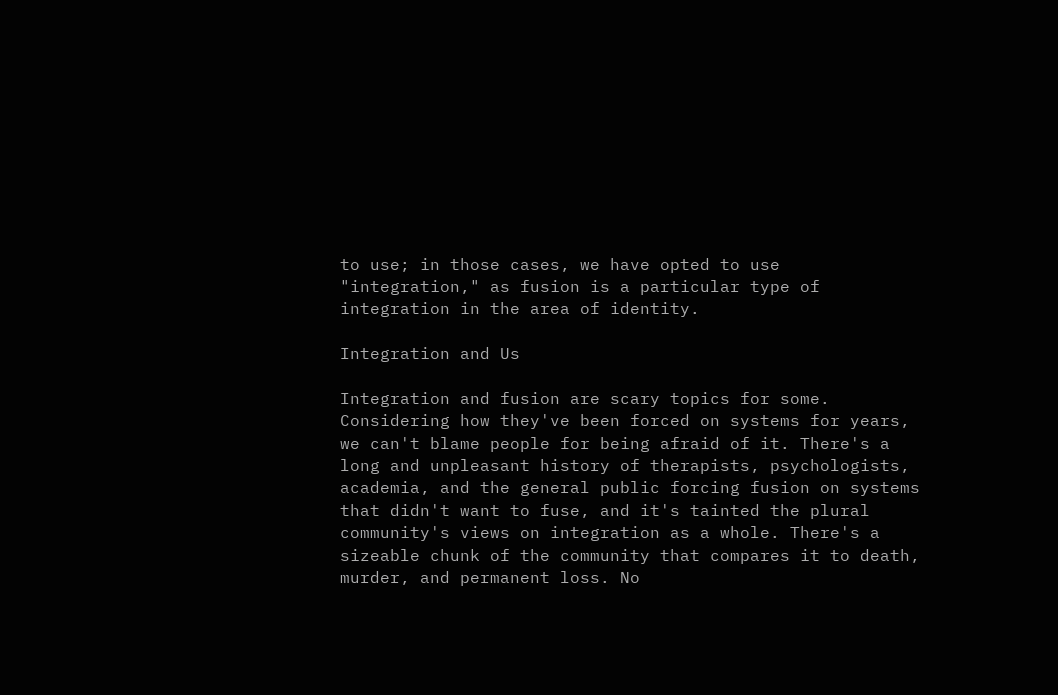to use; in those cases, we have opted to use "integration," as fusion is a particular type of integration in the area of identity.

Integration and Us

Integration and fusion are scary topics for some. Considering how they've been forced on systems for years, we can't blame people for being afraid of it. There's a long and unpleasant history of therapists, psychologists, academia, and the general public forcing fusion on systems that didn't want to fuse, and it's tainted the plural community's views on integration as a whole. There's a sizeable chunk of the community that compares it to death, murder, and permanent loss. No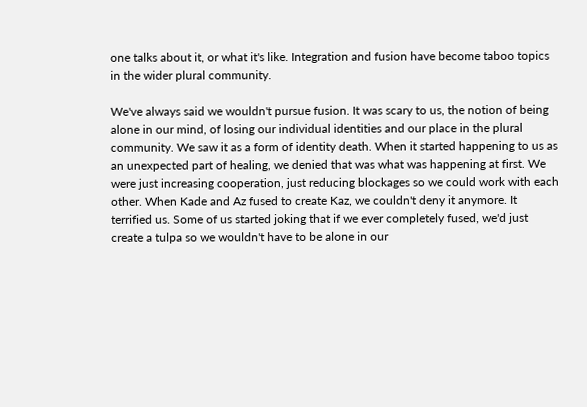one talks about it, or what it's like. Integration and fusion have become taboo topics in the wider plural community.

We've always said we wouldn't pursue fusion. It was scary to us, the notion of being alone in our mind, of losing our individual identities and our place in the plural community. We saw it as a form of identity death. When it started happening to us as an unexpected part of healing, we denied that was what was happening at first. We were just increasing cooperation, just reducing blockages so we could work with each other. When Kade and Az fused to create Kaz, we couldn't deny it anymore. It terrified us. Some of us started joking that if we ever completely fused, we'd just create a tulpa so we wouldn't have to be alone in our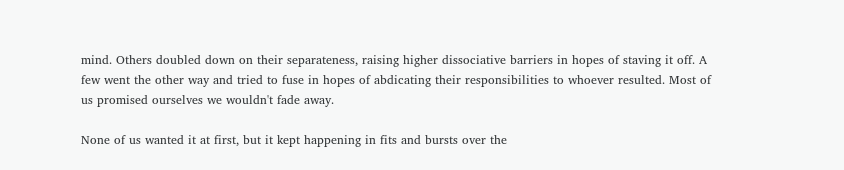mind. Others doubled down on their separateness, raising higher dissociative barriers in hopes of staving it off. A few went the other way and tried to fuse in hopes of abdicating their responsibilities to whoever resulted. Most of us promised ourselves we wouldn't fade away.

None of us wanted it at first, but it kept happening in fits and bursts over the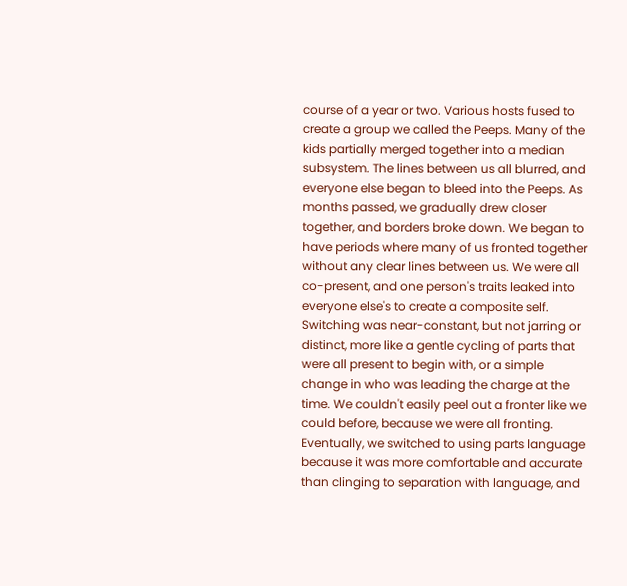course of a year or two. Various hosts fused to create a group we called the Peeps. Many of the kids partially merged together into a median subsystem. The lines between us all blurred, and everyone else began to bleed into the Peeps. As months passed, we gradually drew closer together, and borders broke down. We began to have periods where many of us fronted together without any clear lines between us. We were all co-present, and one person's traits leaked into everyone else's to create a composite self. Switching was near-constant, but not jarring or distinct, more like a gentle cycling of parts that were all present to begin with, or a simple change in who was leading the charge at the time. We couldn't easily peel out a fronter like we could before, because we were all fronting. Eventually, we switched to using parts language because it was more comfortable and accurate than clinging to separation with language, and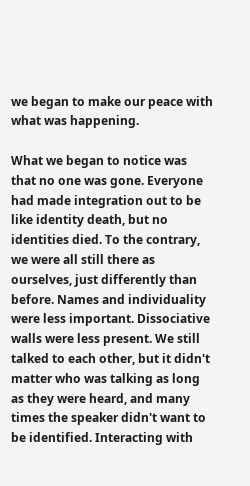we began to make our peace with what was happening.

What we began to notice was that no one was gone. Everyone had made integration out to be like identity death, but no identities died. To the contrary, we were all still there as ourselves, just differently than before. Names and individuality were less important. Dissociative walls were less present. We still talked to each other, but it didn't matter who was talking as long as they were heard, and many times the speaker didn't want to be identified. Interacting with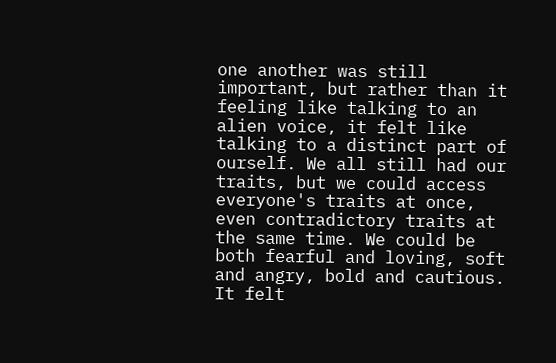one another was still important, but rather than it feeling like talking to an alien voice, it felt like talking to a distinct part of ourself. We all still had our traits, but we could access everyone's traits at once, even contradictory traits at the same time. We could be both fearful and loving, soft and angry, bold and cautious. It felt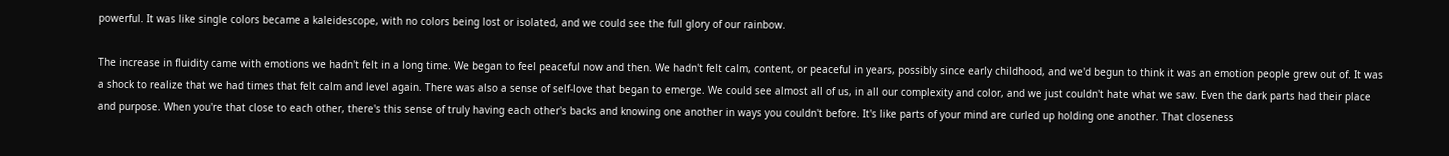powerful. It was like single colors became a kaleidescope, with no colors being lost or isolated, and we could see the full glory of our rainbow.

The increase in fluidity came with emotions we hadn't felt in a long time. We began to feel peaceful now and then. We hadn't felt calm, content, or peaceful in years, possibly since early childhood, and we'd begun to think it was an emotion people grew out of. It was a shock to realize that we had times that felt calm and level again. There was also a sense of self-love that began to emerge. We could see almost all of us, in all our complexity and color, and we just couldn't hate what we saw. Even the dark parts had their place and purpose. When you're that close to each other, there's this sense of truly having each other's backs and knowing one another in ways you couldn't before. It's like parts of your mind are curled up holding one another. That closeness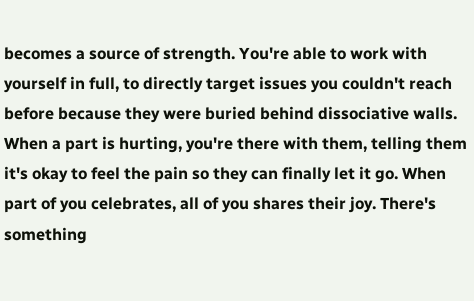becomes a source of strength. You're able to work with yourself in full, to directly target issues you couldn't reach before because they were buried behind dissociative walls. When a part is hurting, you're there with them, telling them it's okay to feel the pain so they can finally let it go. When part of you celebrates, all of you shares their joy. There's something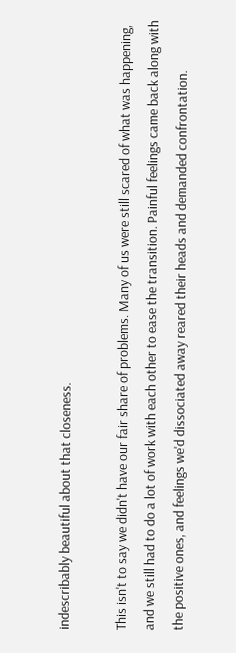indescribably beautiful about that closeness.

This isn't to say we didn't have our fair share of problems. Many of us were still scared of what was happening, and we still had to do a lot of work with each other to ease the transition. Painful feelings came back along with the positive ones, and feelings we'd dissociated away reared their heads and demanded confrontation.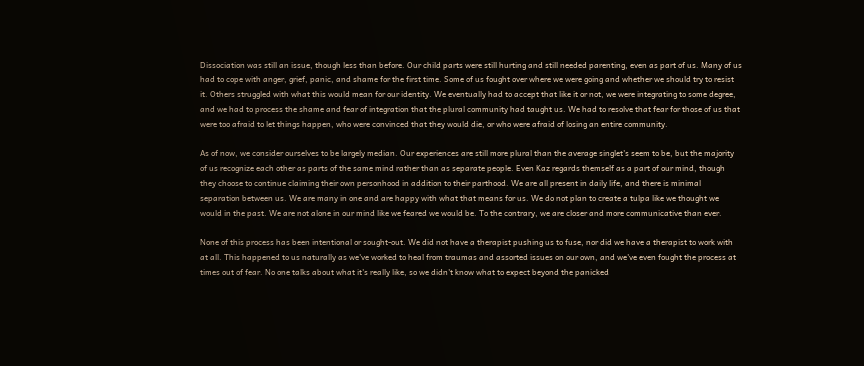Dissociation was still an issue, though less than before. Our child parts were still hurting and still needed parenting, even as part of us. Many of us had to cope with anger, grief, panic, and shame for the first time. Some of us fought over where we were going and whether we should try to resist it. Others struggled with what this would mean for our identity. We eventually had to accept that like it or not, we were integrating to some degree, and we had to process the shame and fear of integration that the plural community had taught us. We had to resolve that fear for those of us that were too afraid to let things happen, who were convinced that they would die, or who were afraid of losing an entire community.

As of now, we consider ourselves to be largely median. Our experiences are still more plural than the average singlet's seem to be, but the majority of us recognize each other as parts of the same mind rather than as separate people. Even Kaz regards themself as a part of our mind, though they choose to continue claiming their own personhood in addition to their parthood. We are all present in daily life, and there is minimal separation between us. We are many in one and are happy with what that means for us. We do not plan to create a tulpa like we thought we would in the past. We are not alone in our mind like we feared we would be. To the contrary, we are closer and more communicative than ever.

None of this process has been intentional or sought-out. We did not have a therapist pushing us to fuse, nor did we have a therapist to work with at all. This happened to us naturally as we've worked to heal from traumas and assorted issues on our own, and we've even fought the process at times out of fear. No one talks about what it's really like, so we didn't know what to expect beyond the panicked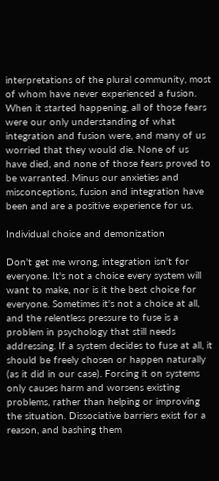interpretations of the plural community, most of whom have never experienced a fusion. When it started happening, all of those fears were our only understanding of what integration and fusion were, and many of us worried that they would die. None of us have died, and none of those fears proved to be warranted. Minus our anxieties and misconceptions, fusion and integration have been and are a positive experience for us.

Individual choice and demonization

Don't get me wrong, integration isn't for everyone. It's not a choice every system will want to make, nor is it the best choice for everyone. Sometimes it's not a choice at all, and the relentless pressure to fuse is a problem in psychology that still needs addressing. If a system decides to fuse at all, it should be freely chosen or happen naturally (as it did in our case). Forcing it on systems only causes harm and worsens existing problems, rather than helping or improving the situation. Dissociative barriers exist for a reason, and bashing them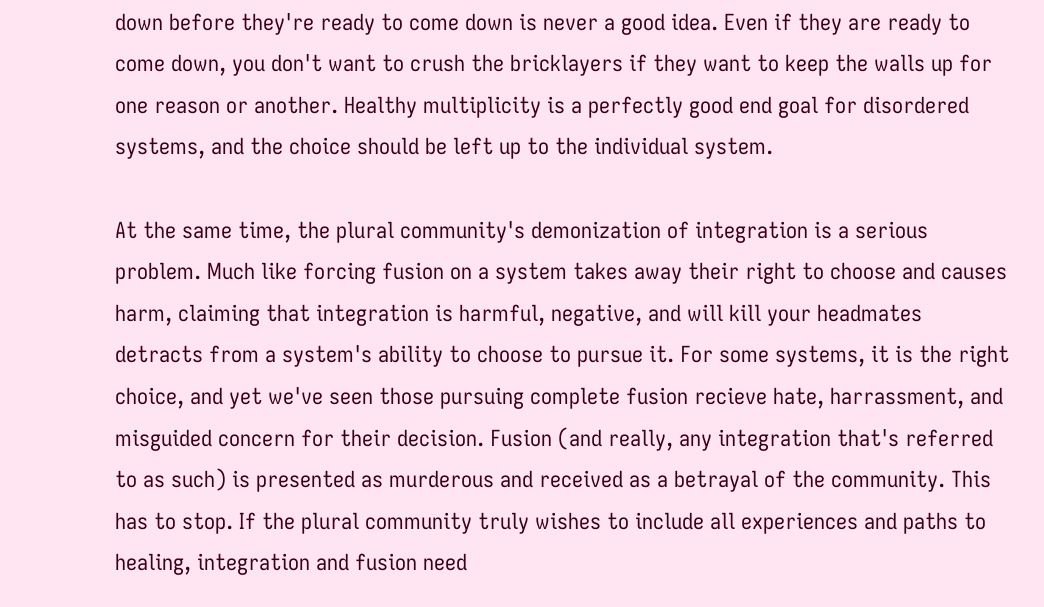down before they're ready to come down is never a good idea. Even if they are ready to come down, you don't want to crush the bricklayers if they want to keep the walls up for one reason or another. Healthy multiplicity is a perfectly good end goal for disordered systems, and the choice should be left up to the individual system.

At the same time, the plural community's demonization of integration is a serious problem. Much like forcing fusion on a system takes away their right to choose and causes harm, claiming that integration is harmful, negative, and will kill your headmates detracts from a system's ability to choose to pursue it. For some systems, it is the right choice, and yet we've seen those pursuing complete fusion recieve hate, harrassment, and misguided concern for their decision. Fusion (and really, any integration that's referred to as such) is presented as murderous and received as a betrayal of the community. This has to stop. If the plural community truly wishes to include all experiences and paths to healing, integration and fusion need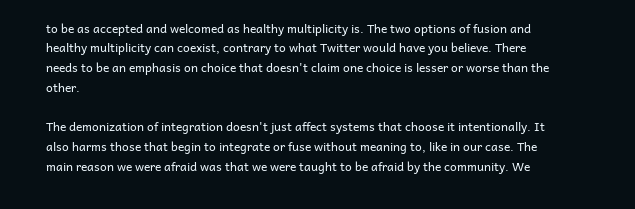to be as accepted and welcomed as healthy multiplicity is. The two options of fusion and healthy multiplicity can coexist, contrary to what Twitter would have you believe. There needs to be an emphasis on choice that doesn't claim one choice is lesser or worse than the other.

The demonization of integration doesn't just affect systems that choose it intentionally. It also harms those that begin to integrate or fuse without meaning to, like in our case. The main reason we were afraid was that we were taught to be afraid by the community. We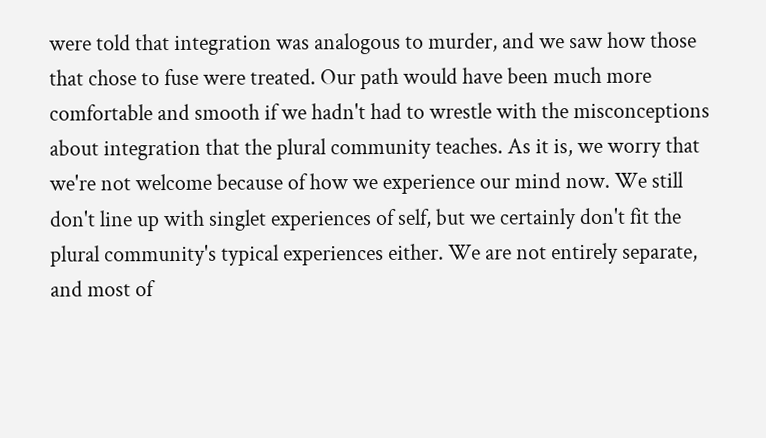were told that integration was analogous to murder, and we saw how those that chose to fuse were treated. Our path would have been much more comfortable and smooth if we hadn't had to wrestle with the misconceptions about integration that the plural community teaches. As it is, we worry that we're not welcome because of how we experience our mind now. We still don't line up with singlet experiences of self, but we certainly don't fit the plural community's typical experiences either. We are not entirely separate, and most of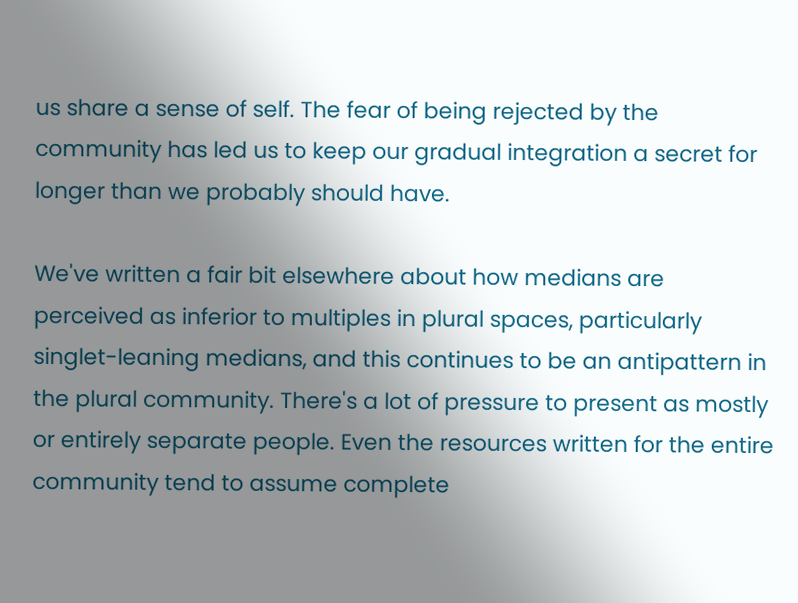us share a sense of self. The fear of being rejected by the community has led us to keep our gradual integration a secret for longer than we probably should have.

We've written a fair bit elsewhere about how medians are perceived as inferior to multiples in plural spaces, particularly singlet-leaning medians, and this continues to be an antipattern in the plural community. There's a lot of pressure to present as mostly or entirely separate people. Even the resources written for the entire community tend to assume complete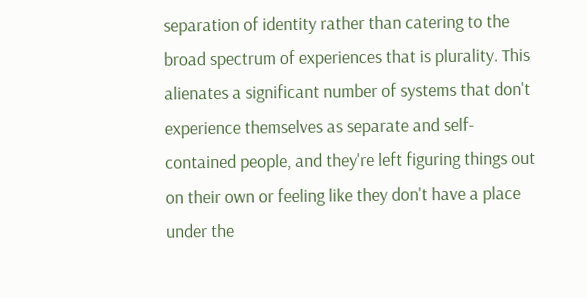separation of identity rather than catering to the broad spectrum of experiences that is plurality. This alienates a significant number of systems that don't experience themselves as separate and self-contained people, and they're left figuring things out on their own or feeling like they don't have a place under the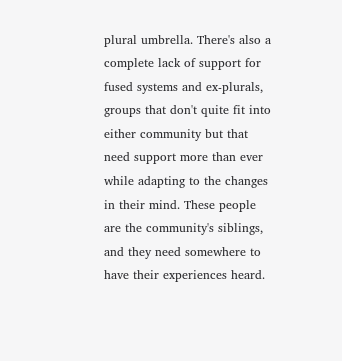plural umbrella. There's also a complete lack of support for fused systems and ex-plurals, groups that don't quite fit into either community but that need support more than ever while adapting to the changes in their mind. These people are the community's siblings, and they need somewhere to have their experiences heard.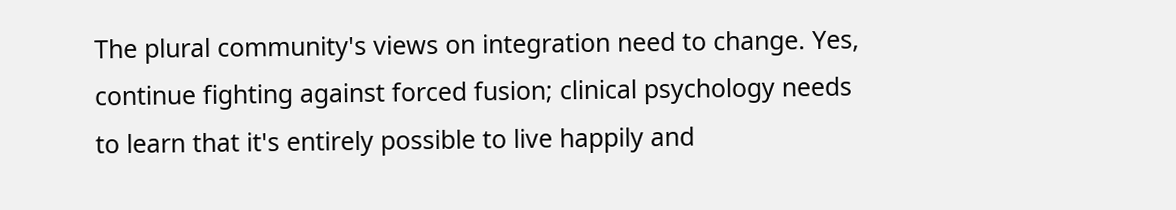The plural community's views on integration need to change. Yes, continue fighting against forced fusion; clinical psychology needs to learn that it's entirely possible to live happily and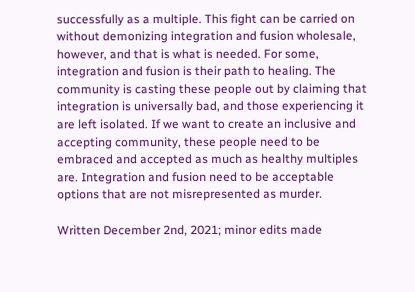successfully as a multiple. This fight can be carried on without demonizing integration and fusion wholesale, however, and that is what is needed. For some, integration and fusion is their path to healing. The community is casting these people out by claiming that integration is universally bad, and those experiencing it are left isolated. If we want to create an inclusive and accepting community, these people need to be embraced and accepted as much as healthy multiples are. Integration and fusion need to be acceptable options that are not misrepresented as murder.

Written December 2nd, 2021; minor edits made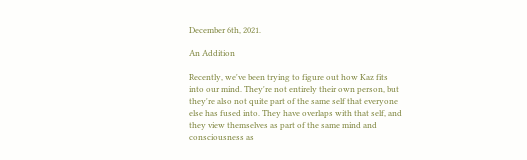December 6th, 2021.

An Addition

Recently, we've been trying to figure out how Kaz fits into our mind. They're not entirely their own person, but they're also not quite part of the same self that everyone else has fused into. They have overlaps with that self, and they view themselves as part of the same mind and consciousness as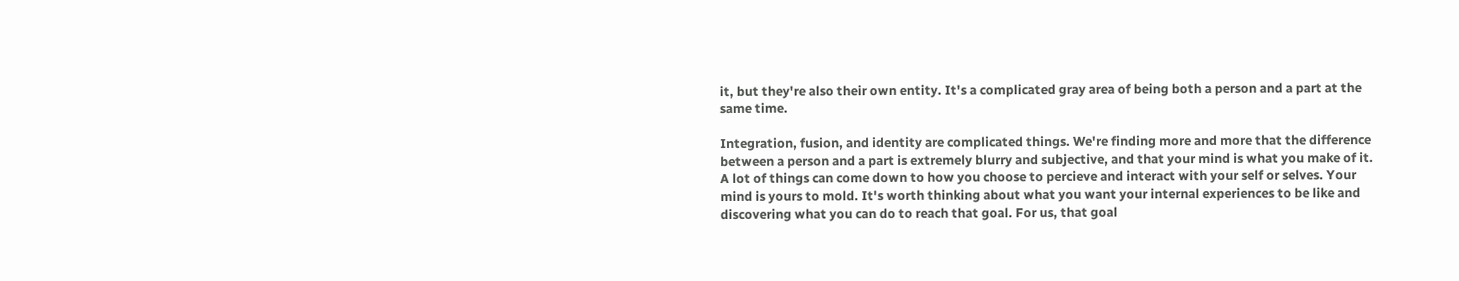it, but they're also their own entity. It's a complicated gray area of being both a person and a part at the same time.

Integration, fusion, and identity are complicated things. We're finding more and more that the difference between a person and a part is extremely blurry and subjective, and that your mind is what you make of it. A lot of things can come down to how you choose to percieve and interact with your self or selves. Your mind is yours to mold. It's worth thinking about what you want your internal experiences to be like and discovering what you can do to reach that goal. For us, that goal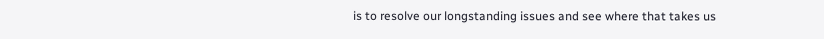is to resolve our longstanding issues and see where that takes us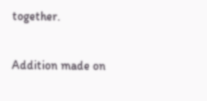together.

Addition made on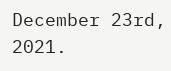December 23rd, 2021.